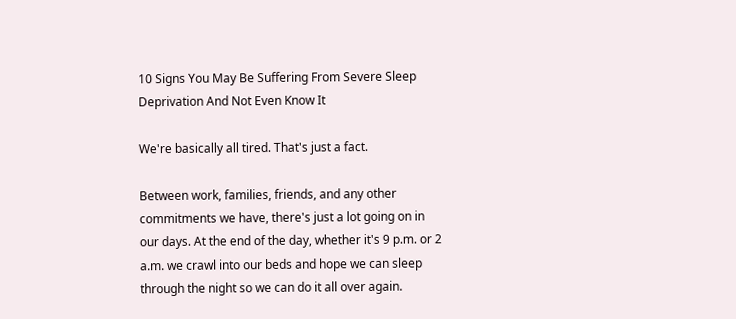10 Signs You May Be Suffering From Severe Sleep Deprivation And Not Even Know It

We're basically all tired. That's just a fact.

Between work, families, friends, and any other commitments we have, there's just a lot going on in our days. At the end of the day, whether it's 9 p.m. or 2 a.m. we crawl into our beds and hope we can sleep through the night so we can do it all over again.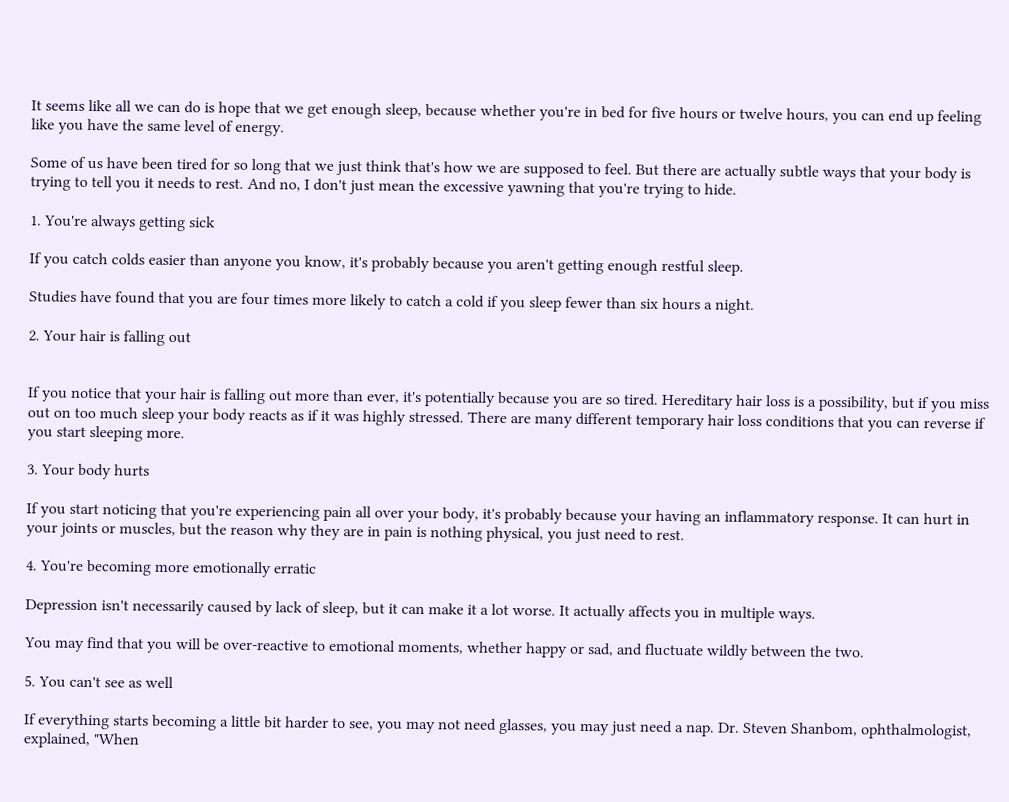It seems like all we can do is hope that we get enough sleep, because whether you're in bed for five hours or twelve hours, you can end up feeling like you have the same level of energy.

Some of us have been tired for so long that we just think that's how we are supposed to feel. But there are actually subtle ways that your body is trying to tell you it needs to rest. And no, I don't just mean the excessive yawning that you're trying to hide.

1. You're always getting sick

If you catch colds easier than anyone you know, it's probably because you aren't getting enough restful sleep.

Studies have found that you are four times more likely to catch a cold if you sleep fewer than six hours a night.

2. Your hair is falling out


If you notice that your hair is falling out more than ever, it's potentially because you are so tired. Hereditary hair loss is a possibility, but if you miss out on too much sleep your body reacts as if it was highly stressed. There are many different temporary hair loss conditions that you can reverse if you start sleeping more.

3. Your body hurts

If you start noticing that you're experiencing pain all over your body, it's probably because your having an inflammatory response. It can hurt in your joints or muscles, but the reason why they are in pain is nothing physical, you just need to rest.

4. You're becoming more emotionally erratic

Depression isn't necessarily caused by lack of sleep, but it can make it a lot worse. It actually affects you in multiple ways.

You may find that you will be over-reactive to emotional moments, whether happy or sad, and fluctuate wildly between the two.

5. You can't see as well

If everything starts becoming a little bit harder to see, you may not need glasses, you may just need a nap. Dr. Steven Shanbom, ophthalmologist, explained, "When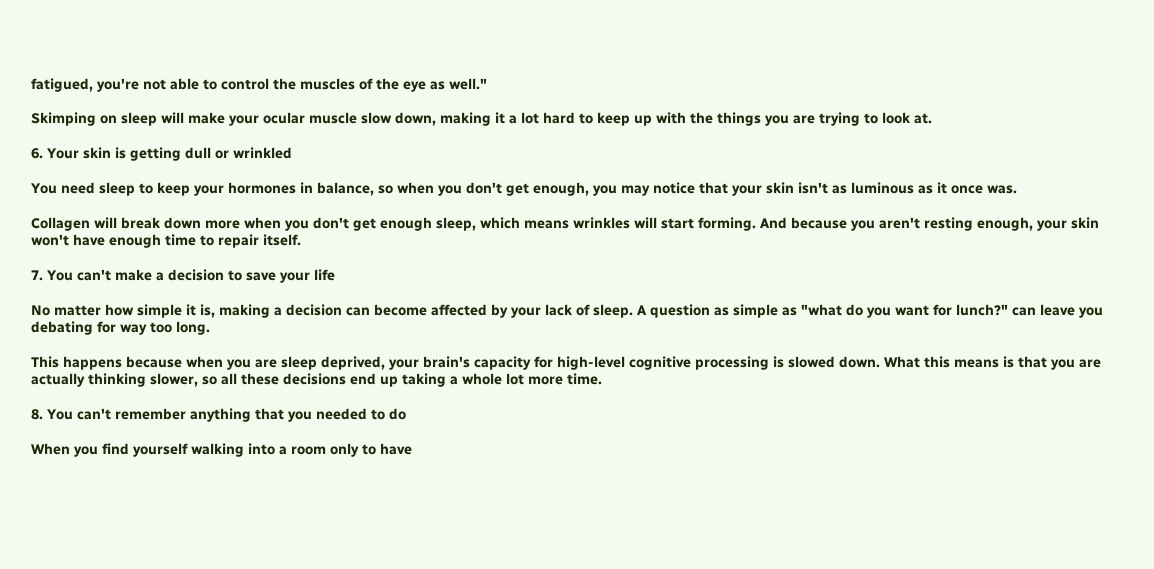fatigued, you're not able to control the muscles of the eye as well."

Skimping on sleep will make your ocular muscle slow down, making it a lot hard to keep up with the things you are trying to look at.

6. Your skin is getting dull or wrinkled

You need sleep to keep your hormones in balance, so when you don't get enough, you may notice that your skin isn't as luminous as it once was.

Collagen will break down more when you don't get enough sleep, which means wrinkles will start forming. And because you aren't resting enough, your skin won't have enough time to repair itself.

7. You can't make a decision to save your life

No matter how simple it is, making a decision can become affected by your lack of sleep. A question as simple as "what do you want for lunch?" can leave you debating for way too long.

This happens because when you are sleep deprived, your brain's capacity for high-level cognitive processing is slowed down. What this means is that you are actually thinking slower, so all these decisions end up taking a whole lot more time.

8. You can't remember anything that you needed to do

When you find yourself walking into a room only to have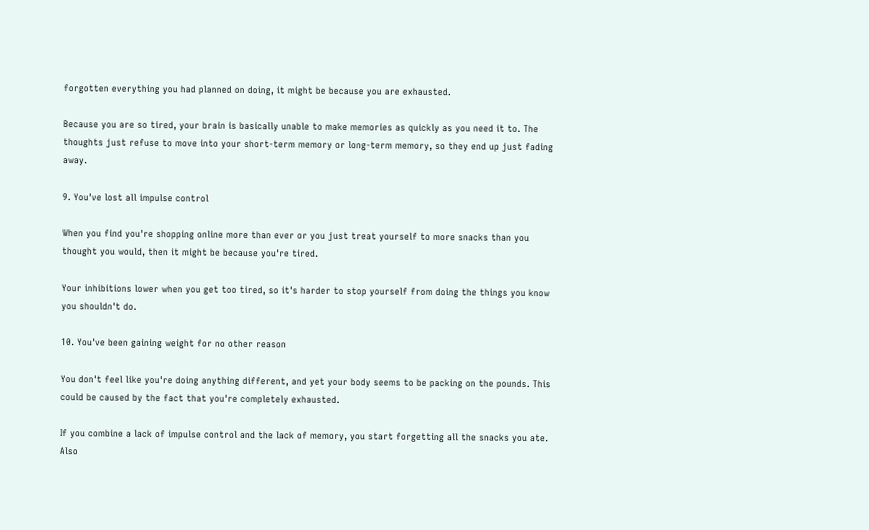forgotten everything you had planned on doing, it might be because you are exhausted.

Because you are so tired, your brain is basically unable to make memories as quickly as you need it to. The thoughts just refuse to move into your short-term memory or long-term memory, so they end up just fading away.

9. You've lost all impulse control

When you find you're shopping online more than ever or you just treat yourself to more snacks than you thought you would, then it might be because you're tired.

Your inhibitions lower when you get too tired, so it's harder to stop yourself from doing the things you know you shouldn't do.

10. You've been gaining weight for no other reason

You don't feel like you're doing anything different, and yet your body seems to be packing on the pounds. This could be caused by the fact that you're completely exhausted.

If you combine a lack of impulse control and the lack of memory, you start forgetting all the snacks you ate. Also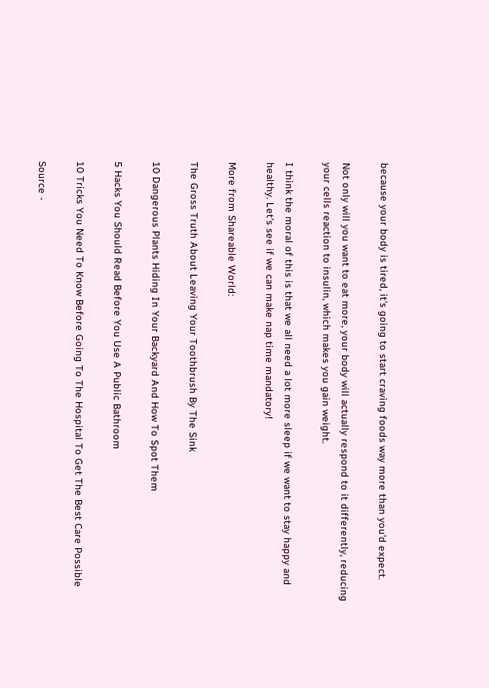because your body is tired, it's going to start craving foods way more than you'd expect.

Not only will you want to eat more, your body will actually respond to it differently, reducing your cells reaction to insulin, which makes you gain weight.

I think the moral of this is that we all need a lot more sleep if we want to stay happy and healthy. Let's see if we can make nap time mandatory!

More from Shareable World:

The Gross Truth About Leaving Your Toothbrush By The Sink

10 Dangerous Plants Hiding In Your Backyard And How To Spot Them

5 Hacks You Should Read Before You Use A Public Bathroom

10 Tricks You Need To Know Before Going To The Hospital To Get The Best Care Possible

Source -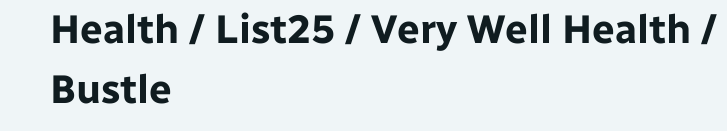Health / List25 / Very Well Health / Bustle